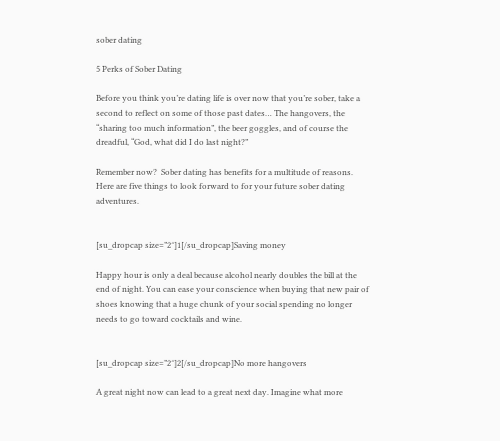sober dating

5 Perks of Sober Dating

Before you think you’re dating life is over now that you’re sober, take a second to reflect on some of those past dates… The hangovers, the “sharing too much information”, the beer goggles, and of course the dreadful, “God, what did I do last night?”

Remember now?  Sober dating has benefits for a multitude of reasons. Here are five things to look forward to for your future sober dating adventures.


[su_dropcap size=”2″]1[/su_dropcap]Saving money

Happy hour is only a deal because alcohol nearly doubles the bill at the end of night. You can ease your conscience when buying that new pair of shoes knowing that a huge chunk of your social spending no longer needs to go toward cocktails and wine.


[su_dropcap size=”2″]2[/su_dropcap]No more hangovers

A great night now can lead to a great next day. Imagine what more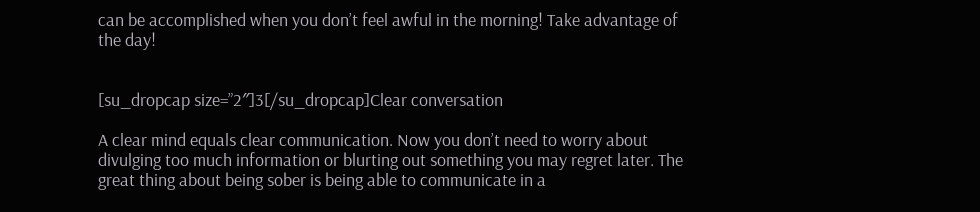can be accomplished when you don’t feel awful in the morning! Take advantage of the day!


[su_dropcap size=”2″]3[/su_dropcap]Clear conversation

A clear mind equals clear communication. Now you don’t need to worry about divulging too much information or blurting out something you may regret later. The great thing about being sober is being able to communicate in a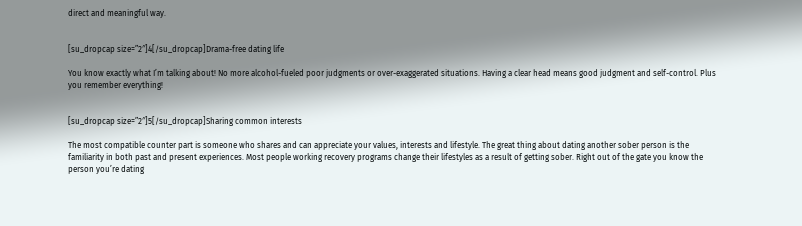direct and meaningful way.


[su_dropcap size=”2″]4[/su_dropcap]Drama-free dating life

You know exactly what I’m talking about! No more alcohol-fueled poor judgments or over-exaggerated situations. Having a clear head means good judgment and self-control. Plus you remember everything!


[su_dropcap size=”2″]5[/su_dropcap]Sharing common interests

The most compatible counter part is someone who shares and can appreciate your values, interests and lifestyle. The great thing about dating another sober person is the familiarity in both past and present experiences. Most people working recovery programs change their lifestyles as a result of getting sober. Right out of the gate you know the person you’re dating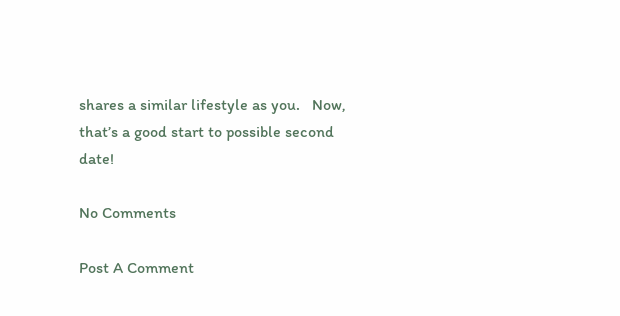shares a similar lifestyle as you.   Now, that’s a good start to possible second date!

No Comments

Post A Comment